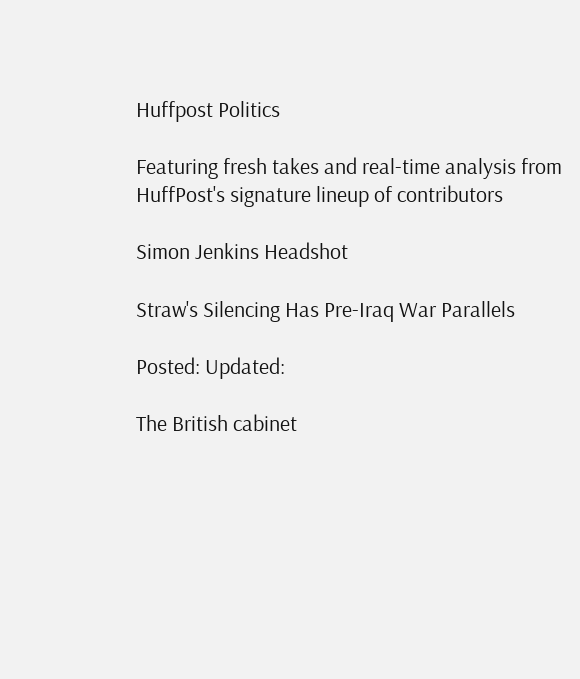Huffpost Politics

Featuring fresh takes and real-time analysis from HuffPost's signature lineup of contributors

Simon Jenkins Headshot

Straw's Silencing Has Pre-Iraq War Parallels

Posted: Updated:

The British cabinet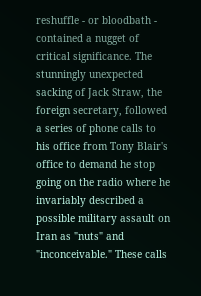reshuffle - or bloodbath - contained a nugget of critical significance. The stunningly unexpected sacking of Jack Straw, the foreign secretary, followed a series of phone calls to his office from Tony Blair's office to demand he stop going on the radio where he invariably described a possible military assault on Iran as "nuts" and "inconceivable." These calls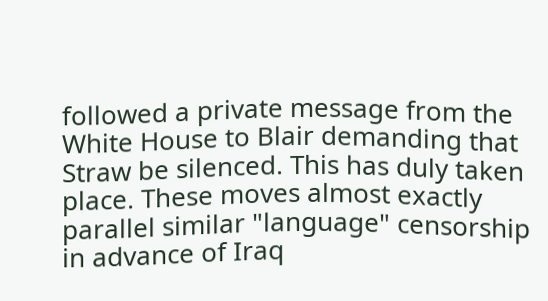followed a private message from the White House to Blair demanding that Straw be silenced. This has duly taken place. These moves almost exactly parallel similar "language" censorship in advance of Iraq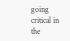going critical in the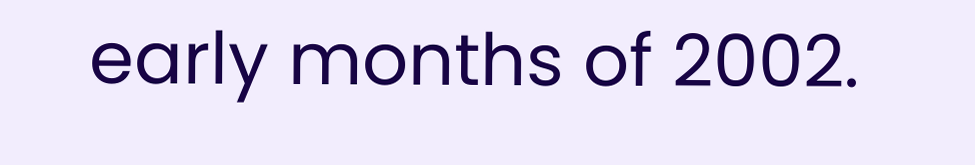early months of 2002.